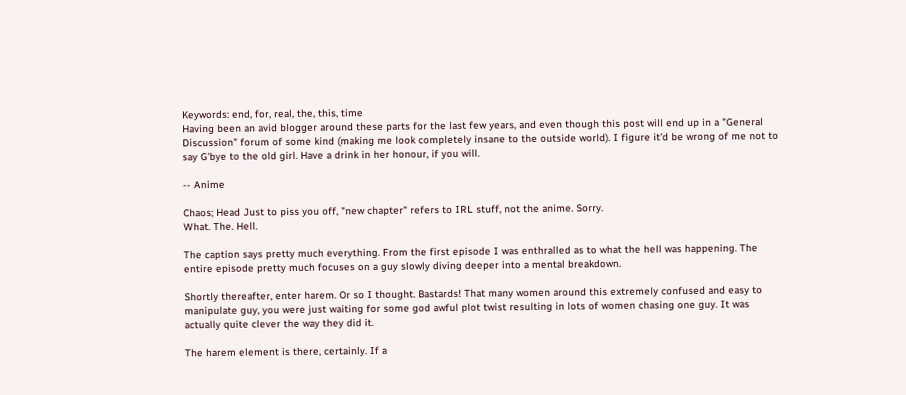Keywords: end, for, real, the, this, time
Having been an avid blogger around these parts for the last few years, and even though this post will end up in a "General Discussion" forum of some kind (making me look completely insane to the outside world). I figure it'd be wrong of me not to say G'bye to the old girl. Have a drink in her honour, if you will.

-- Anime

Chaos; Head Just to piss you off, "new chapter" refers to IRL stuff, not the anime. Sorry.
What. The. Hell.

The caption says pretty much everything. From the first episode I was enthralled as to what the hell was happening. The entire episode pretty much focuses on a guy slowly diving deeper into a mental breakdown.

Shortly thereafter, enter harem. Or so I thought. Bastards! That many women around this extremely confused and easy to manipulate guy, you were just waiting for some god awful plot twist resulting in lots of women chasing one guy. It was actually quite clever the way they did it.

The harem element is there, certainly. If a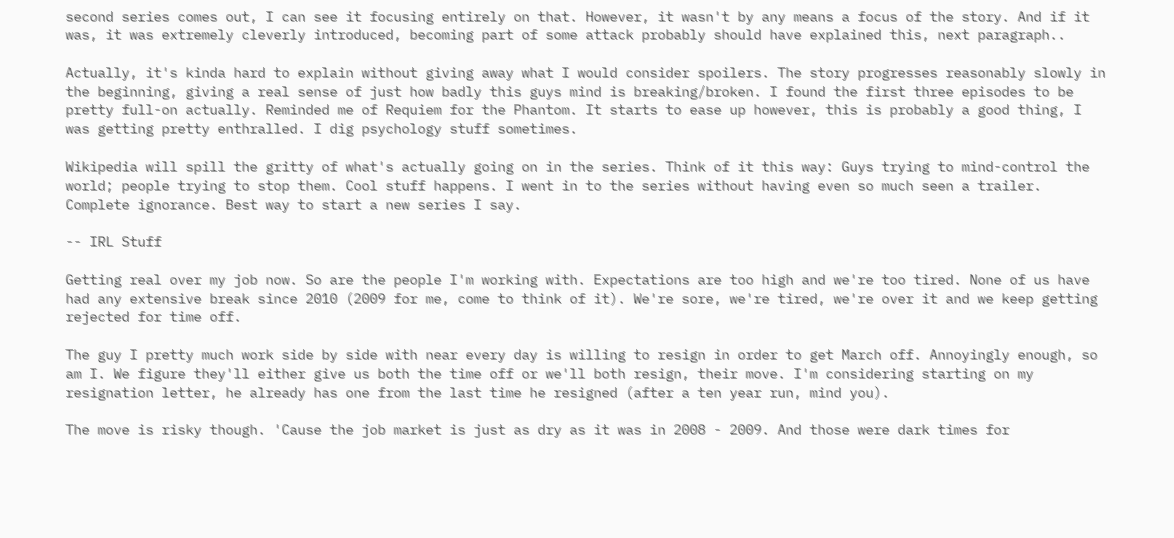second series comes out, I can see it focusing entirely on that. However, it wasn't by any means a focus of the story. And if it was, it was extremely cleverly introduced, becoming part of some attack probably should have explained this, next paragraph..

Actually, it's kinda hard to explain without giving away what I would consider spoilers. The story progresses reasonably slowly in the beginning, giving a real sense of just how badly this guys mind is breaking/broken. I found the first three episodes to be pretty full-on actually. Reminded me of Requiem for the Phantom. It starts to ease up however, this is probably a good thing, I was getting pretty enthralled. I dig psychology stuff sometimes.

Wikipedia will spill the gritty of what's actually going on in the series. Think of it this way: Guys trying to mind-control the world; people trying to stop them. Cool stuff happens. I went in to the series without having even so much seen a trailer. Complete ignorance. Best way to start a new series I say.

-- IRL Stuff

Getting real over my job now. So are the people I'm working with. Expectations are too high and we're too tired. None of us have had any extensive break since 2010 (2009 for me, come to think of it). We're sore, we're tired, we're over it and we keep getting rejected for time off.

The guy I pretty much work side by side with near every day is willing to resign in order to get March off. Annoyingly enough, so am I. We figure they'll either give us both the time off or we'll both resign, their move. I'm considering starting on my resignation letter, he already has one from the last time he resigned (after a ten year run, mind you).

The move is risky though. 'Cause the job market is just as dry as it was in 2008 - 2009. And those were dark times for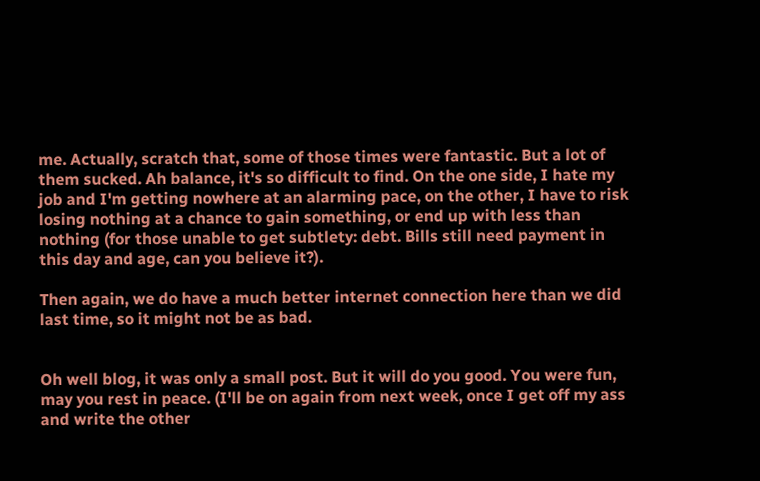me. Actually, scratch that, some of those times were fantastic. But a lot of them sucked. Ah balance, it's so difficult to find. On the one side, I hate my job and I'm getting nowhere at an alarming pace, on the other, I have to risk losing nothing at a chance to gain something, or end up with less than nothing (for those unable to get subtlety: debt. Bills still need payment in this day and age, can you believe it?).

Then again, we do have a much better internet connection here than we did last time, so it might not be as bad.


Oh well blog, it was only a small post. But it will do you good. You were fun, may you rest in peace. (I'll be on again from next week, once I get off my ass and write the other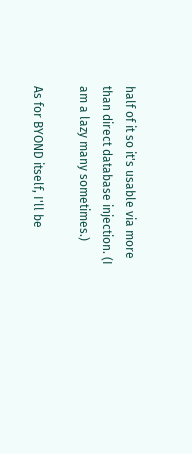half of it so it's usable via more than direct database injection. (I am a lazy many sometimes.)

As for BYOND itself, I'll be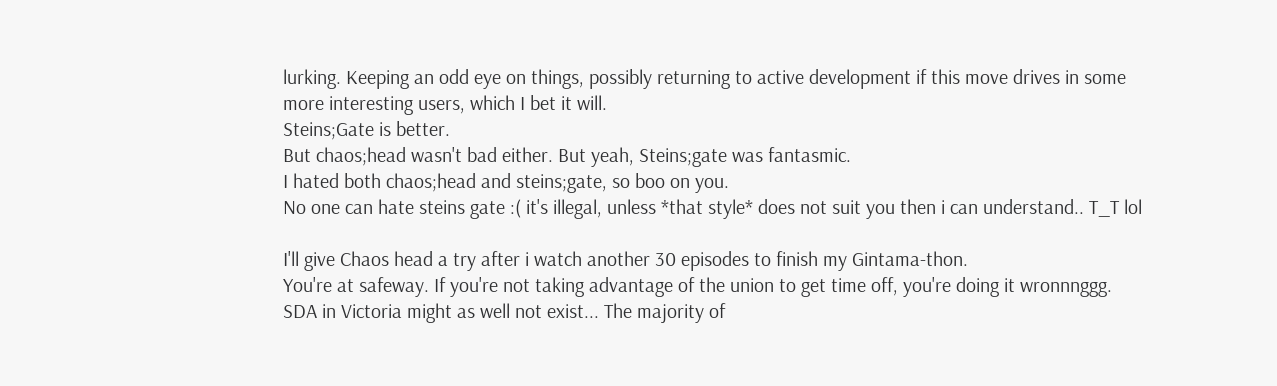lurking. Keeping an odd eye on things, possibly returning to active development if this move drives in some more interesting users, which I bet it will.
Steins;Gate is better.
But chaos;head wasn't bad either. But yeah, Steins;gate was fantasmic.
I hated both chaos;head and steins;gate, so boo on you.
No one can hate steins gate :( it's illegal, unless *that style* does not suit you then i can understand.. T_T lol

I'll give Chaos head a try after i watch another 30 episodes to finish my Gintama-thon.
You're at safeway. If you're not taking advantage of the union to get time off, you're doing it wronnnggg.
SDA in Victoria might as well not exist... The majority of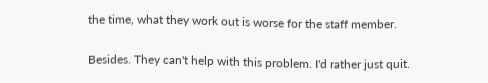the time, what they work out is worse for the staff member.

Besides. They can't help with this problem. I'd rather just quit.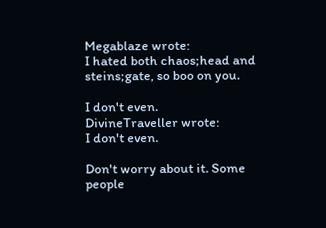Megablaze wrote:
I hated both chaos;head and steins;gate, so boo on you.

I don't even.
DivineTraveller wrote:
I don't even.

Don't worry about it. Some people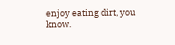enjoy eating dirt, you know.